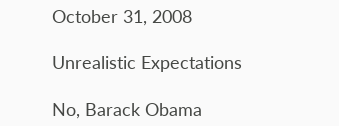October 31, 2008

Unrealistic Expectations

No, Barack Obama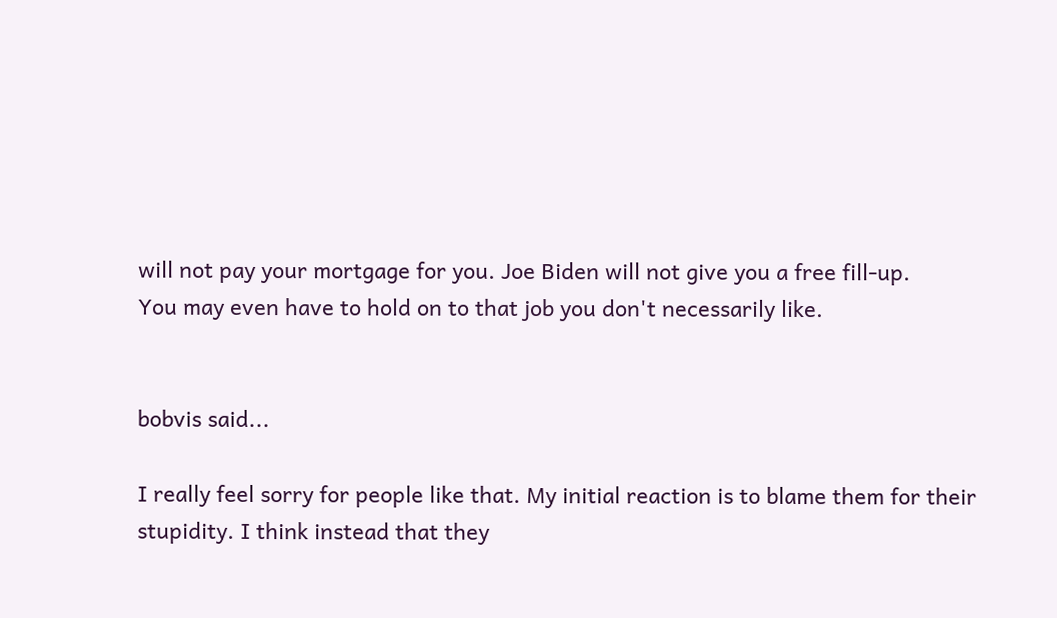will not pay your mortgage for you. Joe Biden will not give you a free fill-up.
You may even have to hold on to that job you don't necessarily like.


bobvis said...

I really feel sorry for people like that. My initial reaction is to blame them for their stupidity. I think instead that they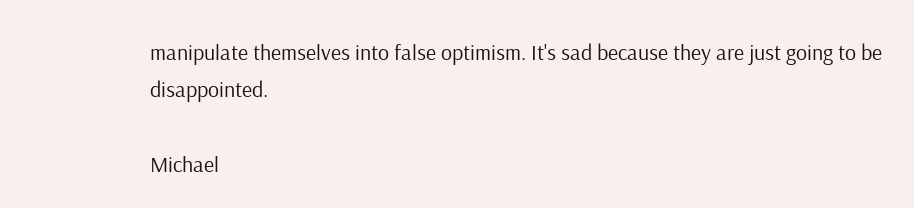manipulate themselves into false optimism. It's sad because they are just going to be disappointed.

Michael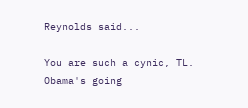Reynolds said...

You are such a cynic, TL. Obama's going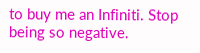to buy me an Infiniti. Stop being so negative.